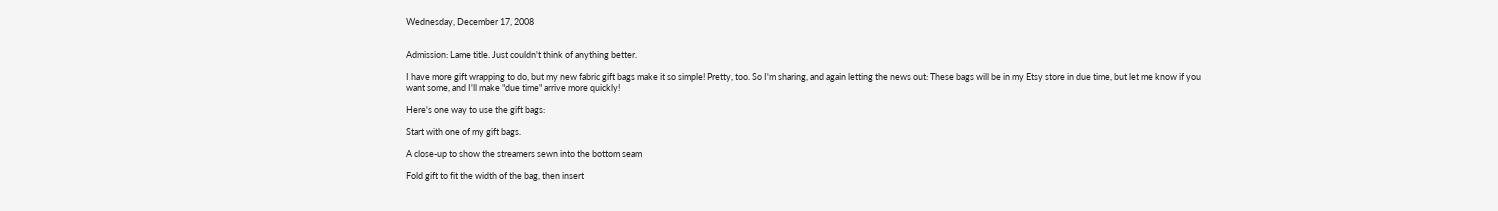Wednesday, December 17, 2008


Admission: Lame title. Just couldn't think of anything better.

I have more gift wrapping to do, but my new fabric gift bags make it so simple! Pretty, too. So I'm sharing, and again letting the news out: These bags will be in my Etsy store in due time, but let me know if you want some, and I'll make "due time" arrive more quickly!

Here's one way to use the gift bags:

Start with one of my gift bags.

A close-up to show the streamers sewn into the bottom seam

Fold gift to fit the width of the bag, then insert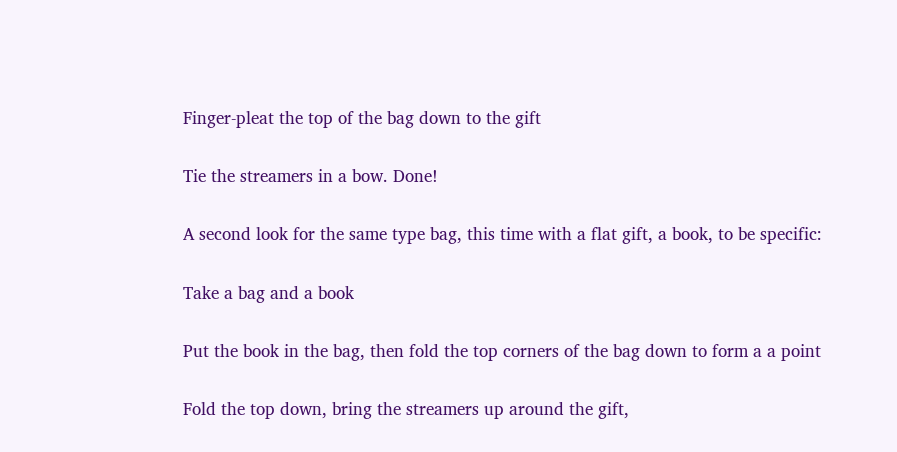Finger-pleat the top of the bag down to the gift

Tie the streamers in a bow. Done!

A second look for the same type bag, this time with a flat gift, a book, to be specific:

Take a bag and a book

Put the book in the bag, then fold the top corners of the bag down to form a a point

Fold the top down, bring the streamers up around the gift,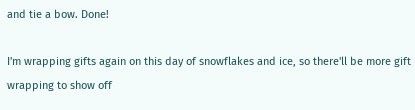and tie a bow. Done!

I'm wrapping gifts again on this day of snowflakes and ice, so there'll be more gift wrapping to show off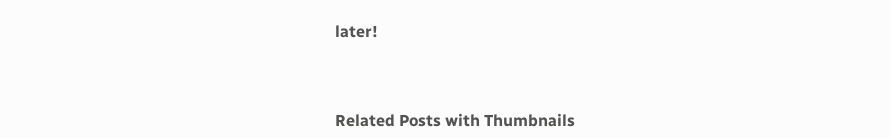later!



Related Posts with Thumbnails